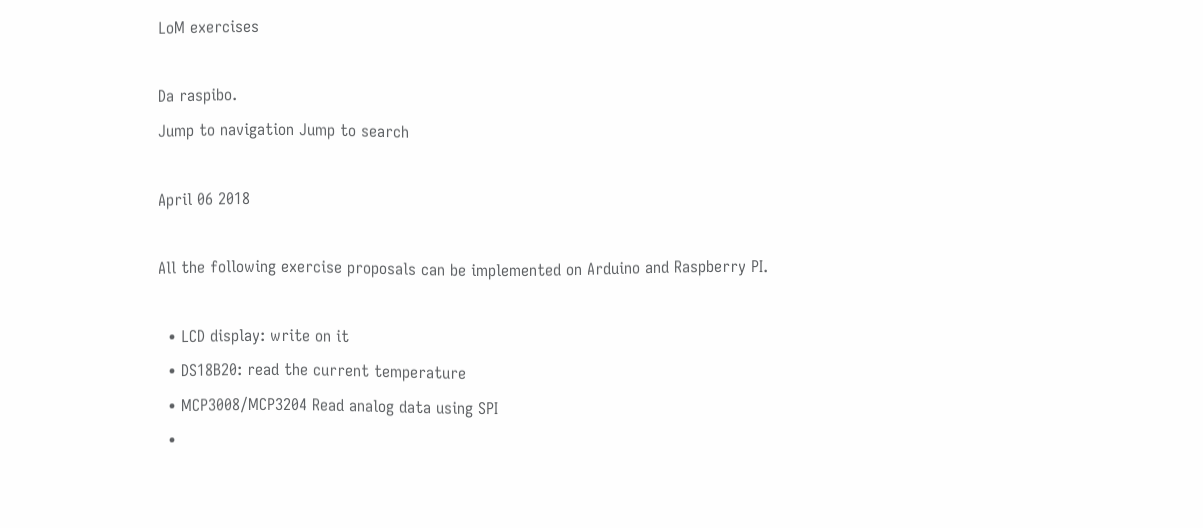LoM exercises

Da raspibo.
Jump to navigation Jump to search

April 06 2018

All the following exercise proposals can be implemented on Arduino and Raspberry PI.

  • LCD display: write on it
  • DS18B20: read the current temperature
  • MCP3008/MCP3204 Read analog data using SPI
  •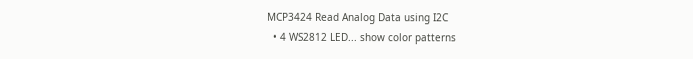MCP3424 Read Analog Data using I2C
  • 4 WS2812 LED... show color patterns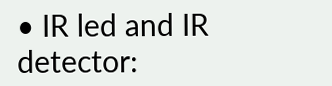• IR led and IR detector: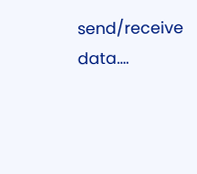send/receive data....